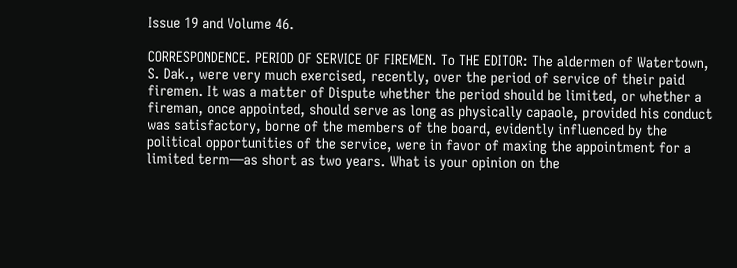Issue 19 and Volume 46.

CORRESPONDENCE. PERIOD OF SERVICE OF FIREMEN. To THE EDITOR: The aldermen of Watertown, S. Dak., were very much exercised, recently, over the period of service of their paid firemen. It was a matter of Dispute whether the period should be limited, or whether a fireman, once appointed, should serve as long as physically capaole, provided his conduct was satisfactory, borne of the members of the board, evidently influenced by the political opportunities of the service, were in favor of maxing the appointment for a limited term—as short as two years. What is your opinion on the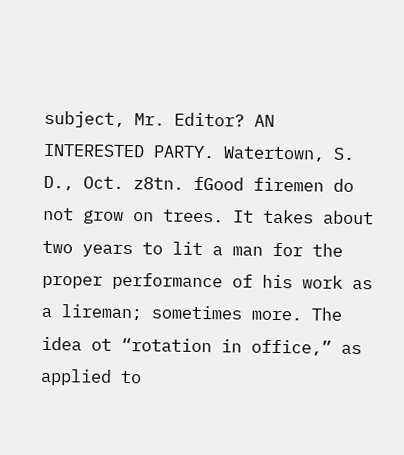subject, Mr. Editor? AN INTERESTED PARTY. Watertown, S. D., Oct. z8tn. fGood firemen do not grow on trees. It takes about two years to lit a man for the proper performance of his work as a lireman; sometimes more. The idea ot “rotation in office,” as applied to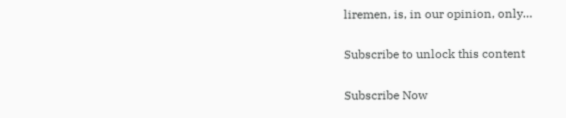liremen, is, in our opinion, only…

Subscribe to unlock this content

Subscribe Now